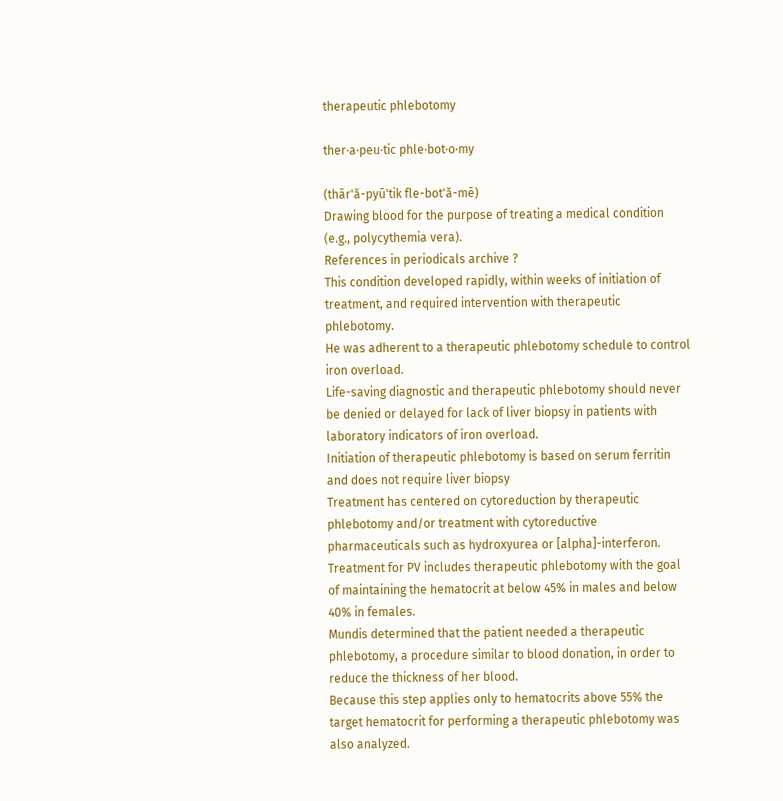therapeutic phlebotomy

ther·a·peu·tic phle·bot·o·my

(thār'ă-pyū'tik fle-bot'ă-mē)
Drawing blood for the purpose of treating a medical condition (e.g., polycythemia vera).
References in periodicals archive ?
This condition developed rapidly, within weeks of initiation of treatment, and required intervention with therapeutic phlebotomy.
He was adherent to a therapeutic phlebotomy schedule to control iron overload.
Life-saving diagnostic and therapeutic phlebotomy should never be denied or delayed for lack of liver biopsy in patients with laboratory indicators of iron overload.
Initiation of therapeutic phlebotomy is based on serum ferritin and does not require liver biopsy
Treatment has centered on cytoreduction by therapeutic phlebotomy and/or treatment with cytoreductive pharmaceuticals such as hydroxyurea or [alpha]-interferon.
Treatment for PV includes therapeutic phlebotomy with the goal of maintaining the hematocrit at below 45% in males and below 40% in females.
Mundis determined that the patient needed a therapeutic phlebotomy, a procedure similar to blood donation, in order to reduce the thickness of her blood.
Because this step applies only to hematocrits above 55% the target hematocrit for performing a therapeutic phlebotomy was also analyzed.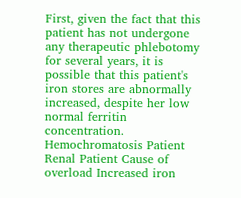First, given the fact that this patient has not undergone any therapeutic phlebotomy for several years, it is possible that this patient's iron stores are abnormally increased, despite her low normal ferritin concentration.
Hemochromatosis Patient Renal Patient Cause of overload Increased iron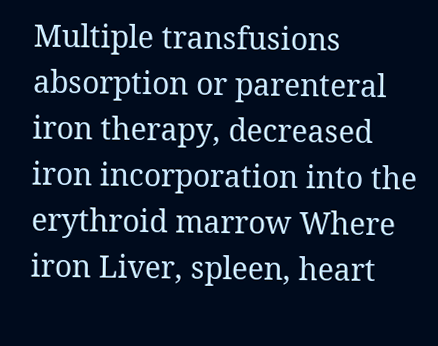Multiple transfusions absorption or parenteral iron therapy, decreased iron incorporation into the erythroid marrow Where iron Liver, spleen, heart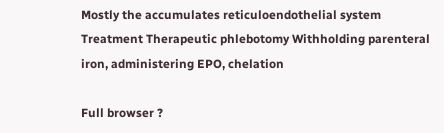Mostly the accumulates reticuloendothelial system Treatment Therapeutic phlebotomy Withholding parenteral iron, administering EPO, chelation

Full browser ?